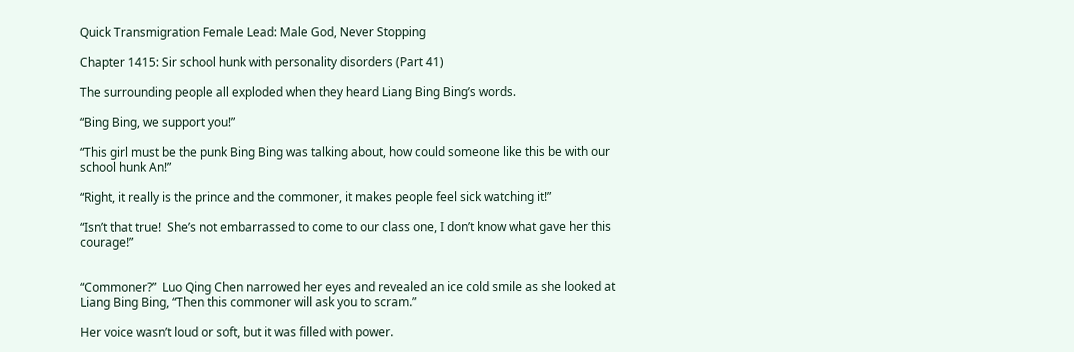Quick Transmigration Female Lead: Male God, Never Stopping

Chapter 1415: Sir school hunk with personality disorders (Part 41)

The surrounding people all exploded when they heard Liang Bing Bing’s words.

“Bing Bing, we support you!”

“This girl must be the punk Bing Bing was talking about, how could someone like this be with our school hunk An!”

“Right, it really is the prince and the commoner, it makes people feel sick watching it!”

“Isn’t that true!  She’s not embarrassed to come to our class one, I don’t know what gave her this courage!”


“Commoner?”  Luo Qing Chen narrowed her eyes and revealed an ice cold smile as she looked at Liang Bing Bing, “Then this commoner will ask you to scram.”

Her voice wasn’t loud or soft, but it was filled with power.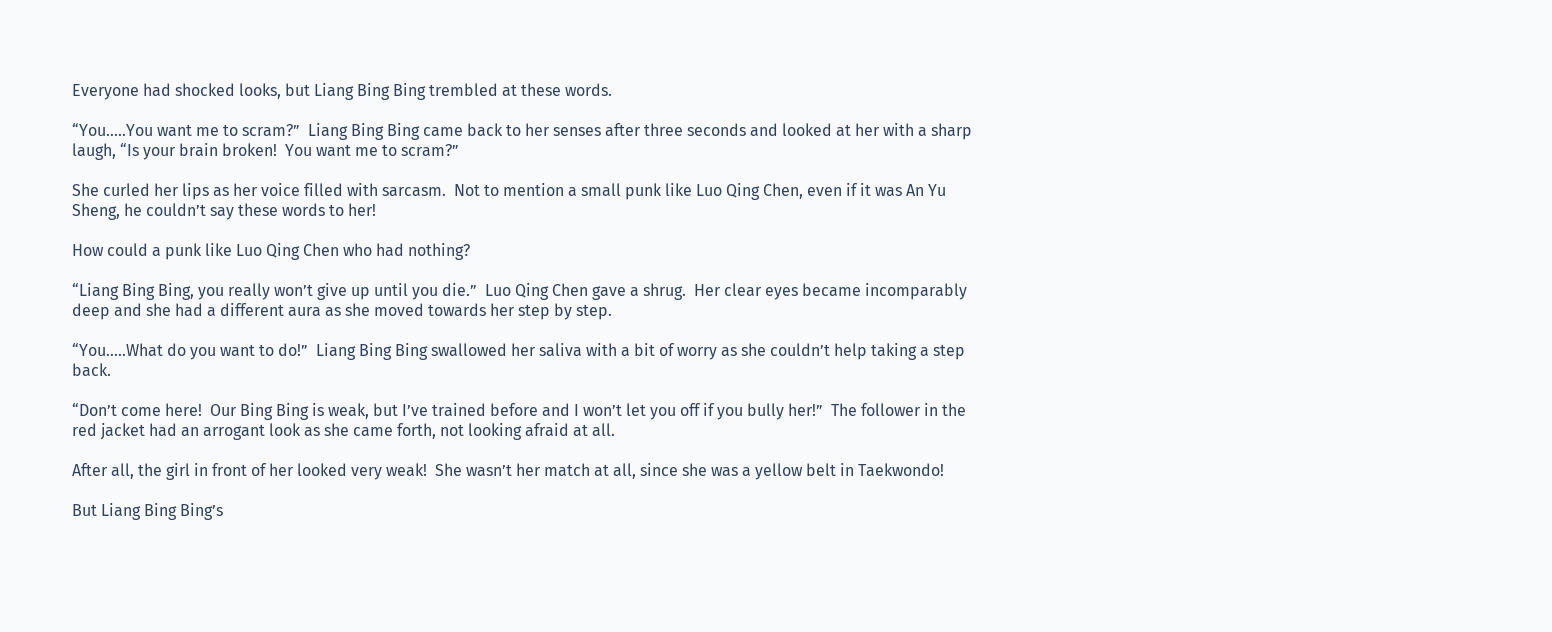Everyone had shocked looks, but Liang Bing Bing trembled at these words.

“You…..You want me to scram?”  Liang Bing Bing came back to her senses after three seconds and looked at her with a sharp laugh, “Is your brain broken!  You want me to scram?”

She curled her lips as her voice filled with sarcasm.  Not to mention a small punk like Luo Qing Chen, even if it was An Yu Sheng, he couldn’t say these words to her!

How could a punk like Luo Qing Chen who had nothing?

“Liang Bing Bing, you really won’t give up until you die.”  Luo Qing Chen gave a shrug.  Her clear eyes became incomparably deep and she had a different aura as she moved towards her step by step.

“You…..What do you want to do!”  Liang Bing Bing swallowed her saliva with a bit of worry as she couldn’t help taking a step back.

“Don’t come here!  Our Bing Bing is weak, but I’ve trained before and I won’t let you off if you bully her!”  The follower in the red jacket had an arrogant look as she came forth, not looking afraid at all.

After all, the girl in front of her looked very weak!  She wasn’t her match at all, since she was a yellow belt in Taekwondo!

But Liang Bing Bing’s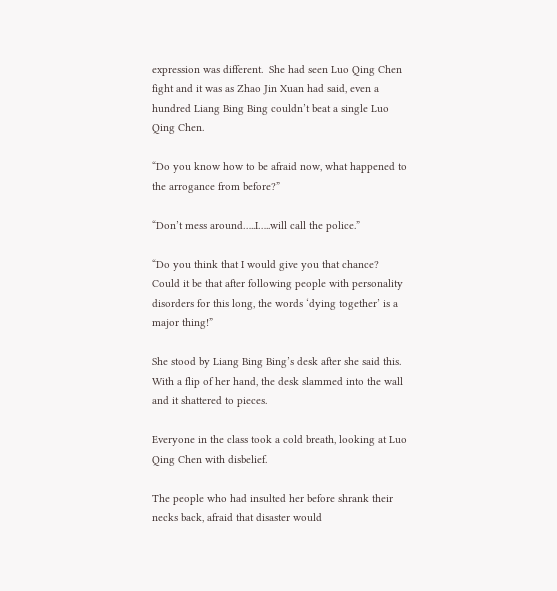expression was different.  She had seen Luo Qing Chen fight and it was as Zhao Jin Xuan had said, even a hundred Liang Bing Bing couldn’t beat a single Luo Qing Chen.

“Do you know how to be afraid now, what happened to the arrogance from before?”

“Don’t mess around…..I…..will call the police.”

“Do you think that I would give you that chance?  Could it be that after following people with personality disorders for this long, the words ‘dying together’ is a major thing!”

She stood by Liang Bing Bing’s desk after she said this.  With a flip of her hand, the desk slammed into the wall and it shattered to pieces.

Everyone in the class took a cold breath, looking at Luo Qing Chen with disbelief.

The people who had insulted her before shrank their necks back, afraid that disaster would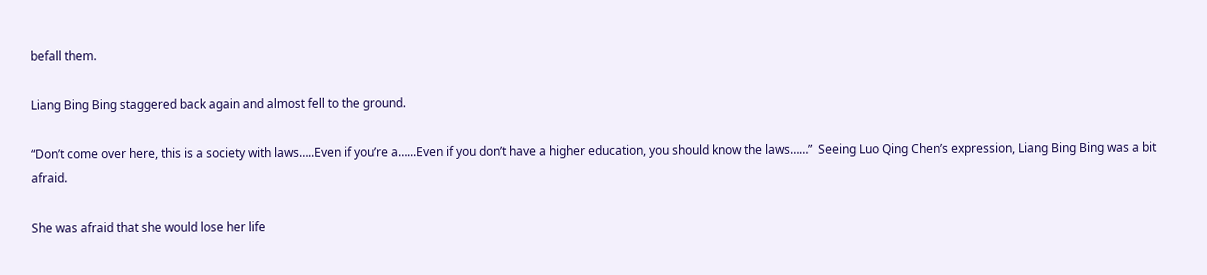befall them.

Liang Bing Bing staggered back again and almost fell to the ground.

“Don’t come over here, this is a society with laws…..Even if you’re a…...Even if you don’t have a higher education, you should know the laws……”  Seeing Luo Qing Chen’s expression, Liang Bing Bing was a bit afraid.

She was afraid that she would lose her life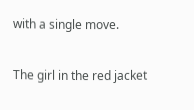with a single move.

The girl in the red jacket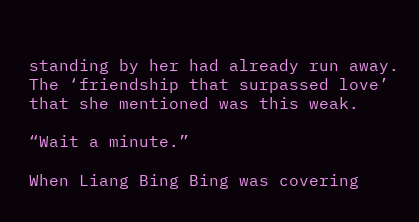standing by her had already run away.  The ‘friendship that surpassed love’ that she mentioned was this weak.

“Wait a minute.”

When Liang Bing Bing was covering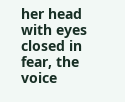her head with eyes closed in fear, the voice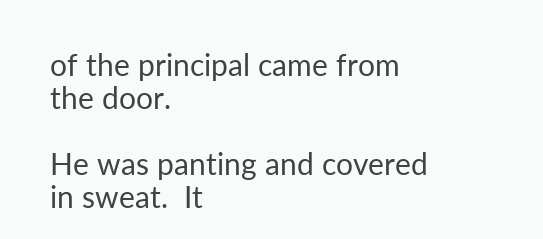of the principal came from the door.

He was panting and covered in sweat.  It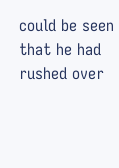could be seen that he had rushed over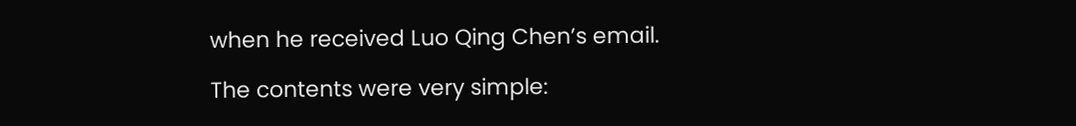when he received Luo Qing Chen’s email.

The contents were very simple: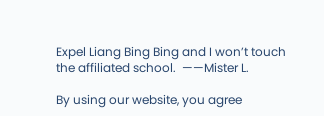Expel Liang Bing Bing and I won’t touch the affiliated school.  ——Mister L.

By using our website, you agree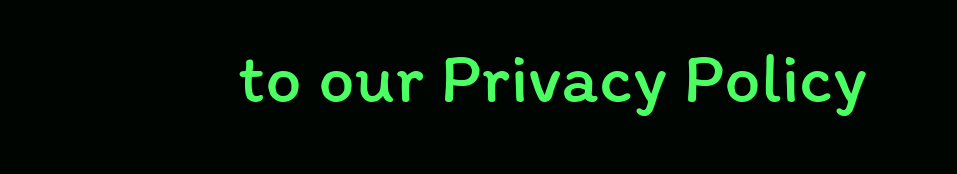to our Privacy Policy